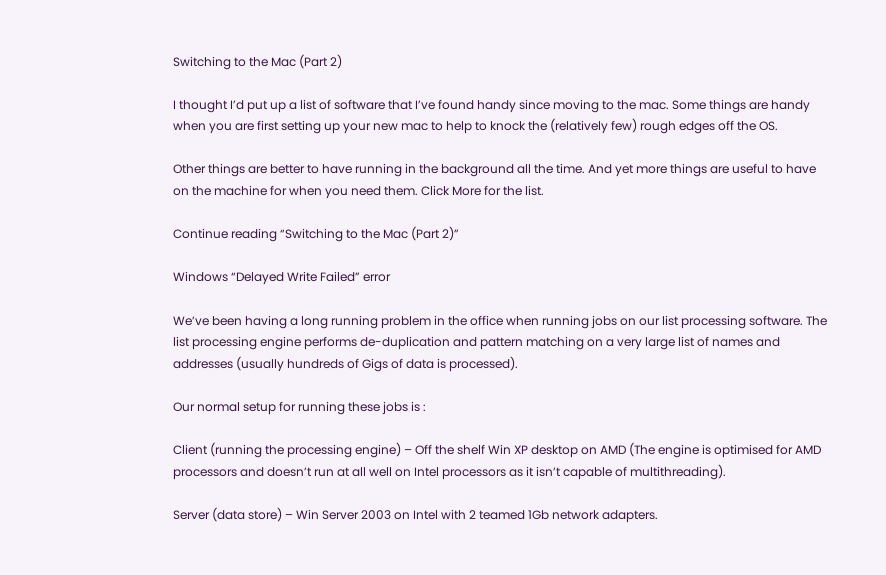Switching to the Mac (Part 2)

I thought I’d put up a list of software that I’ve found handy since moving to the mac. Some things are handy when you are first setting up your new mac to help to knock the (relatively few) rough edges off the OS.

Other things are better to have running in the background all the time. And yet more things are useful to have on the machine for when you need them. Click More for the list.

Continue reading “Switching to the Mac (Part 2)”

Windows “Delayed Write Failed” error

We’ve been having a long running problem in the office when running jobs on our list processing software. The list processing engine performs de-duplication and pattern matching on a very large list of names and addresses (usually hundreds of Gigs of data is processed).

Our normal setup for running these jobs is :

Client (running the processing engine) – Off the shelf Win XP desktop on AMD (The engine is optimised for AMD processors and doesn’t run at all well on Intel processors as it isn’t capable of multithreading).

Server (data store) – Win Server 2003 on Intel with 2 teamed 1Gb network adapters.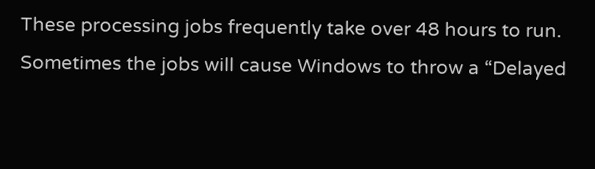These processing jobs frequently take over 48 hours to run. Sometimes the jobs will cause Windows to throw a “Delayed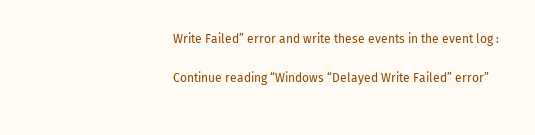Write Failed” error and write these events in the event log :

Continue reading “Windows “Delayed Write Failed” error”